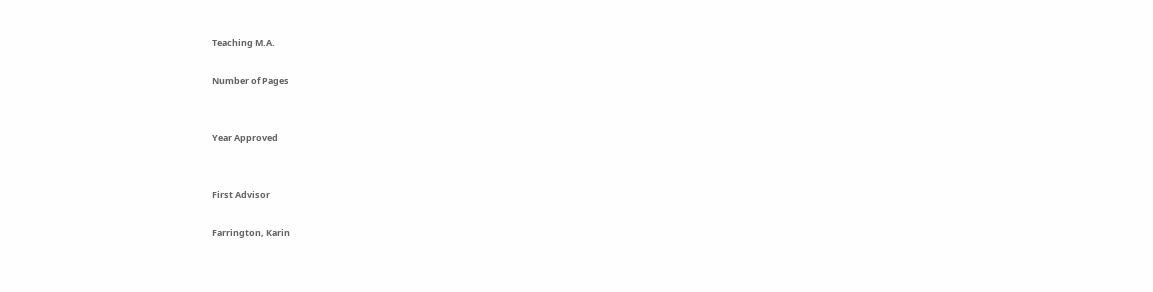Teaching M.A.

Number of Pages


Year Approved


First Advisor

Farrington, Karin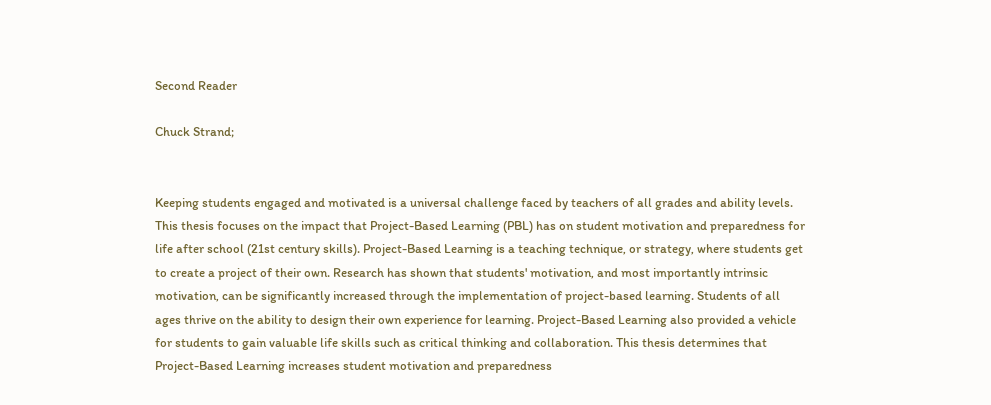Second Reader

Chuck Strand;


Keeping students engaged and motivated is a universal challenge faced by teachers of all grades and ability levels. This thesis focuses on the impact that Project-Based Learning (PBL) has on student motivation and preparedness for life after school (21st century skills). Project-Based Learning is a teaching technique, or strategy, where students get to create a project of their own. Research has shown that students' motivation, and most importantly intrinsic motivation, can be significantly increased through the implementation of project-based learning. Students of all ages thrive on the ability to design their own experience for learning. Project-Based Learning also provided a vehicle for students to gain valuable life skills such as critical thinking and collaboration. This thesis determines that Project-Based Learning increases student motivation and preparedness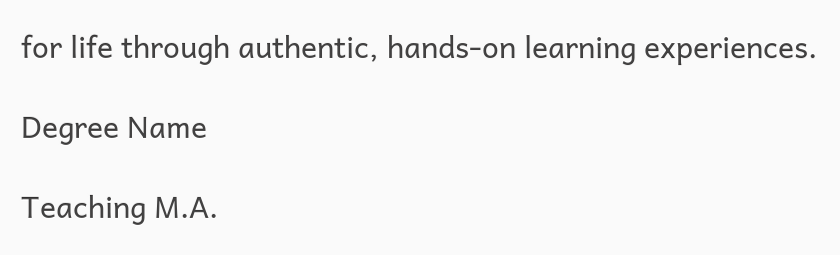for life through authentic, hands-on learning experiences.

Degree Name

Teaching M.A.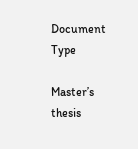Document Type

Masterʼs thesis